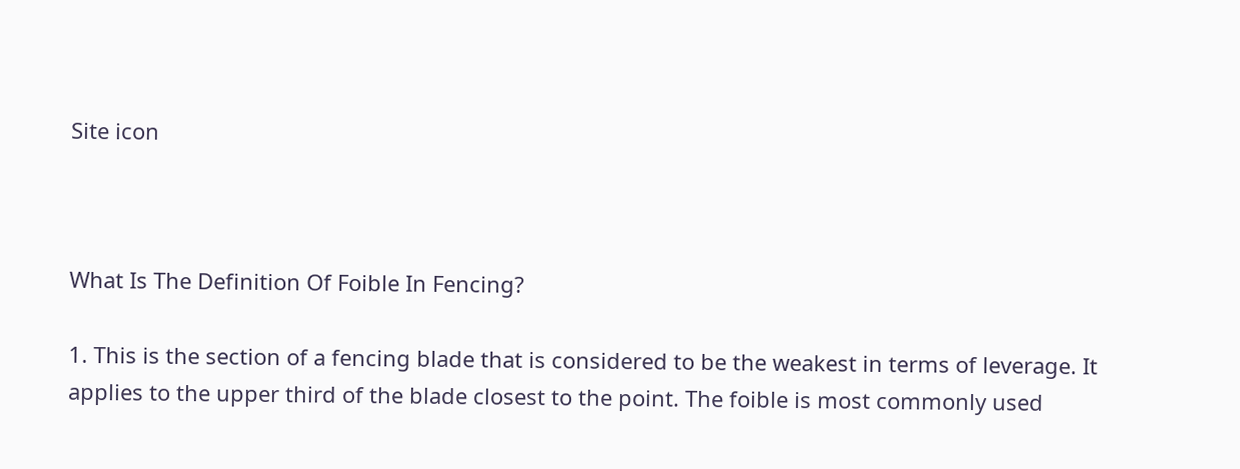Site icon



What Is The Definition Of Foible In Fencing?

1. This is the section of a fencing blade that is considered to be the weakest in terms of leverage. It applies to the upper third of the blade closest to the point. The foible is most commonly used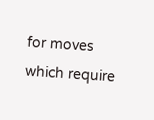for moves which require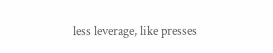less leverage, like presses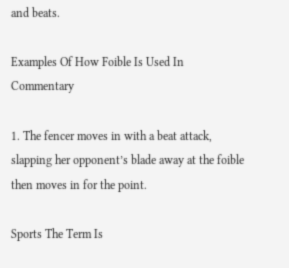and beats.

Examples Of How Foible Is Used In Commentary

1. The fencer moves in with a beat attack, slapping her opponent’s blade away at the foible then moves in for the point.

Sports The Term Is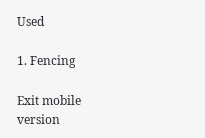Used

1. Fencing

Exit mobile version